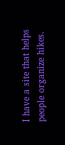I have a site that helps people organize hikes.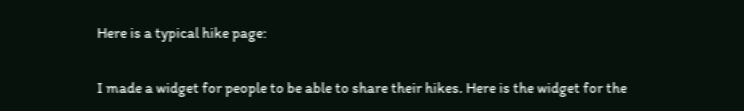Here is a typical hike page:


I made a widget for people to be able to share their hikes. Here is the widget for the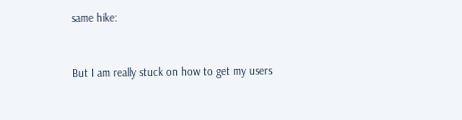same hike:


But I am really stuck on how to get my users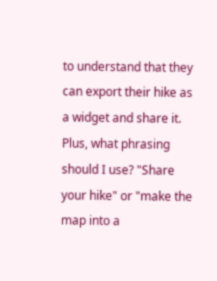to understand that they can export their hike as a widget and share it. Plus, what phrasing should I use? "Share your hike" or "make the map into a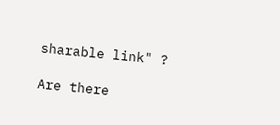sharable link" ?

Are there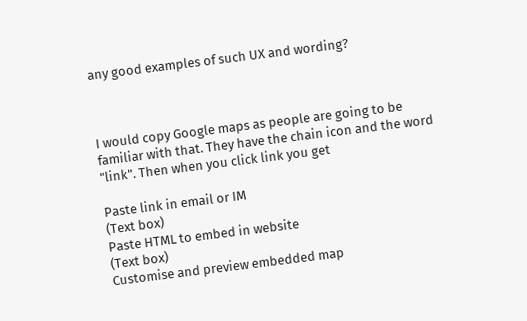any good examples of such UX and wording?



I would copy Google maps as people are going to be familiar with that. They have the chain icon and the word "link". Then when you click link you get

Paste link in email or IM
(Text box)
Paste HTML to embed in website
(Text box)
Customise and preview embedded map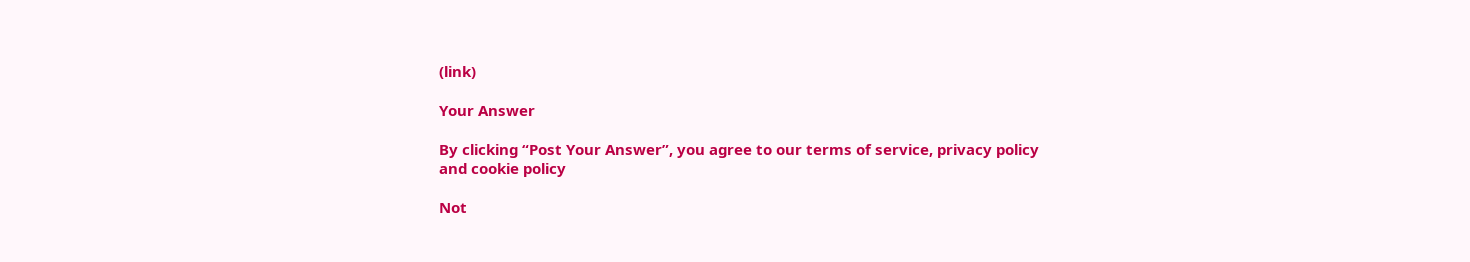(link)

Your Answer

By clicking “Post Your Answer”, you agree to our terms of service, privacy policy and cookie policy

Not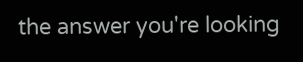the answer you're looking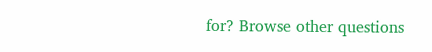for? Browse other questions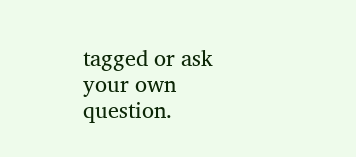tagged or ask your own question.